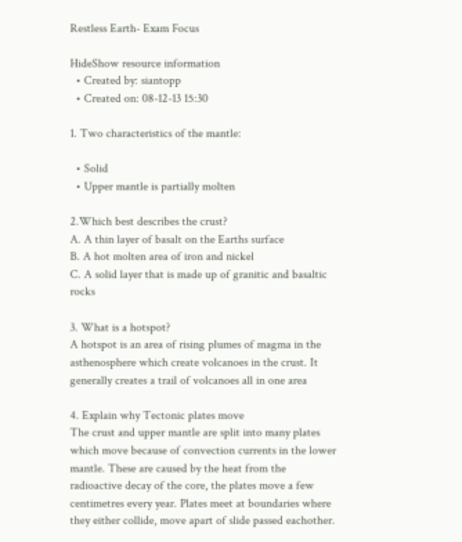Restless Earth- Exam Focus

HideShow resource information
  • Created by: siantopp
  • Created on: 08-12-13 15:30

1. Two characteristics of the mantle:

  • Solid
  • Upper mantle is partially molten

2.Which best describes the crust?
A. A thin layer of basalt on the Earths surface
B. A hot molten area of iron and nickel
C. A solid layer that is made up of granitic and basaltic rocks

3. What is a hotspot?
A hotspot is an area of rising plumes of magma in the asthenosphere which create volcanoes in the crust. It generally creates a trail of volcanoes all in one area

4. Explain why Tectonic plates move
The crust and upper mantle are split into many plates which move because of convection currents in the lower mantle. These are caused by the heat from the radioactive decay of the core, the plates move a few centimetres every year. Plates meet at boundaries where they either collide, move apart of slide passed eachother.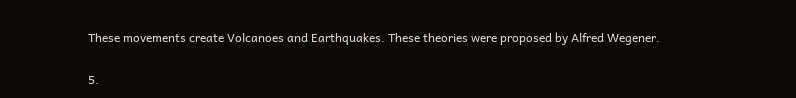These movements create Volcanoes and Earthquakes. These theories were proposed by Alfred Wegener.

5.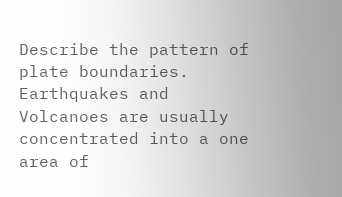Describe the pattern of plate boundaries.
Earthquakes and Volcanoes are usually concentrated into a one area of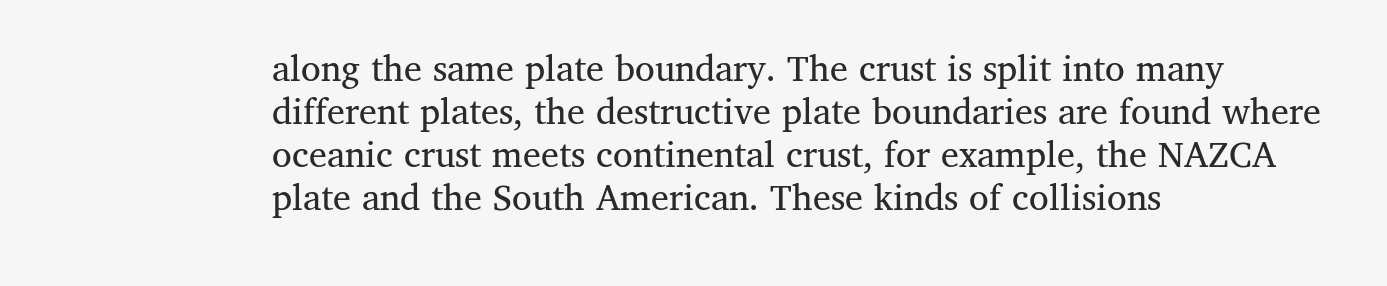along the same plate boundary. The crust is split into many different plates, the destructive plate boundaries are found where oceanic crust meets continental crust, for example, the NAZCA plate and the South American. These kinds of collisions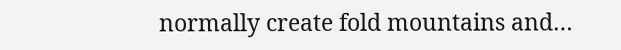normally create fold mountains and…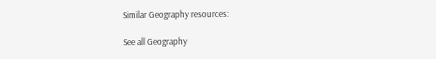Similar Geography resources:

See all Geography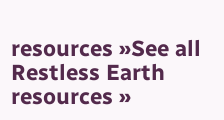resources »See all Restless Earth resources »